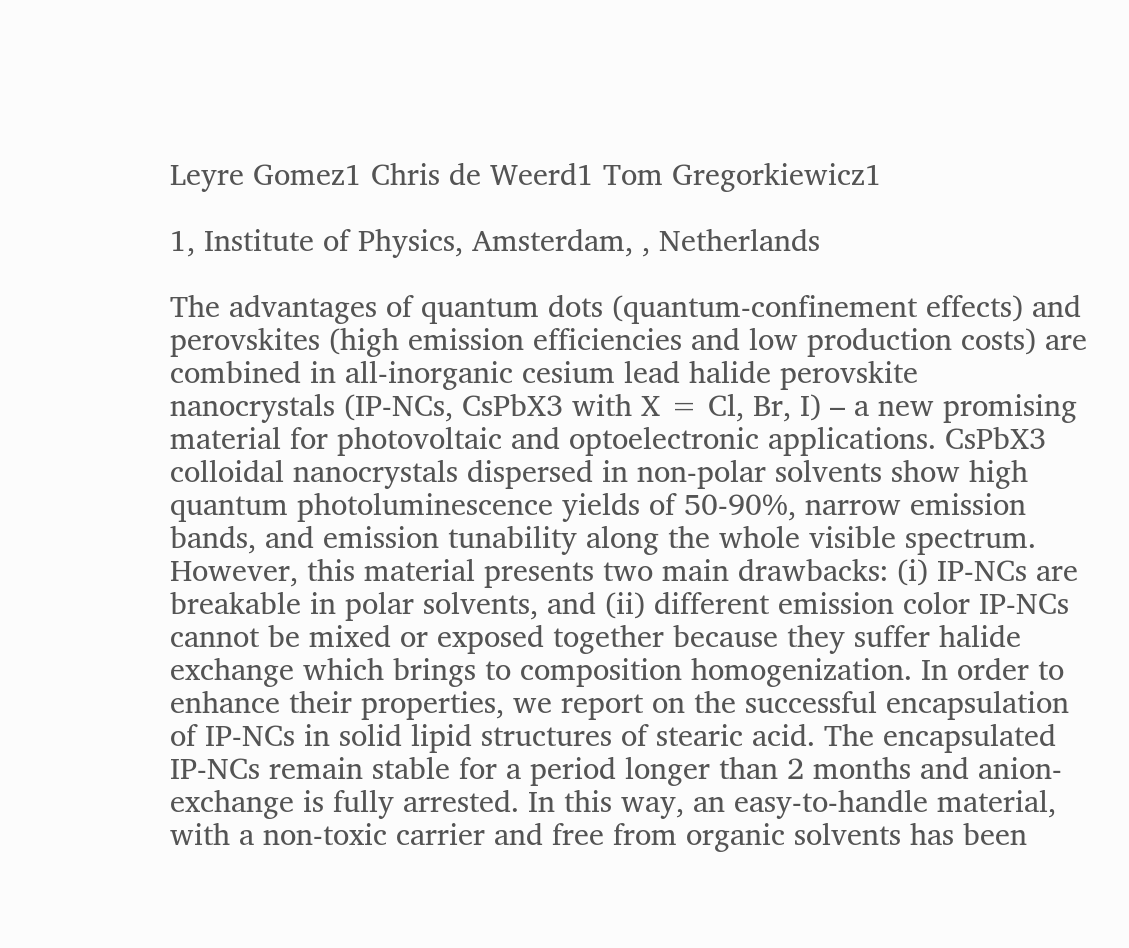Leyre Gomez1 Chris de Weerd1 Tom Gregorkiewicz1

1, Institute of Physics, Amsterdam, , Netherlands

The advantages of quantum dots (quantum-confinement effects) and perovskites (high emission efficiencies and low production costs) are combined in all-inorganic cesium lead halide perovskite nanocrystals (IP-NCs, CsPbX3 with X = Cl, Br, I) – a new promising material for photovoltaic and optoelectronic applications. CsPbX3 colloidal nanocrystals dispersed in non-polar solvents show high quantum photoluminescence yields of 50-90%, narrow emission bands, and emission tunability along the whole visible spectrum. However, this material presents two main drawbacks: (i) IP-NCs are breakable in polar solvents, and (ii) different emission color IP-NCs cannot be mixed or exposed together because they suffer halide exchange which brings to composition homogenization. In order to enhance their properties, we report on the successful encapsulation of IP-NCs in solid lipid structures of stearic acid. The encapsulated IP-NCs remain stable for a period longer than 2 months and anion-exchange is fully arrested. In this way, an easy-to-handle material, with a non-toxic carrier and free from organic solvents has been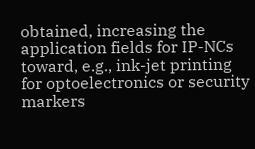obtained, increasing the application fields for IP-NCs toward, e.g., ink-jet printing for optoelectronics or security markers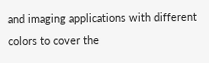and imaging applications with different colors to cover the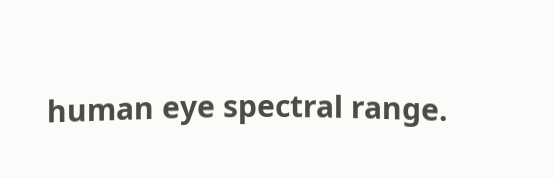human eye spectral range.